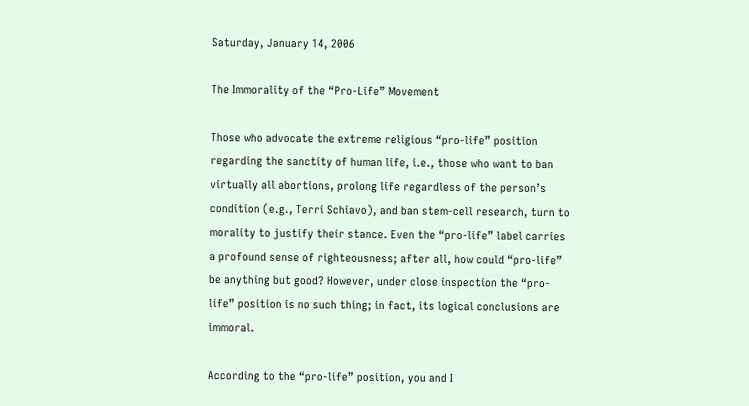Saturday, January 14, 2006

The Immorality of the “Pro-Life” Movement

Those who advocate the extreme religious “pro-life” position regarding the sanctity of human life, i.e., those who want to ban virtually all abortions, prolong life regardless of the person’s condition (e.g., Terri Schiavo), and ban stem-cell research, turn to morality to justify their stance. Even the “pro-life” label carries a profound sense of righteousness; after all, how could “pro-life” be anything but good? However, under close inspection the “pro-life” position is no such thing; in fact, its logical conclusions are immoral.

According to the “pro-life” position, you and I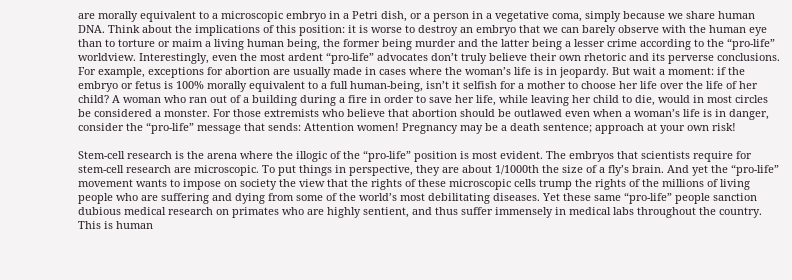are morally equivalent to a microscopic embryo in a Petri dish, or a person in a vegetative coma, simply because we share human DNA. Think about the implications of this position: it is worse to destroy an embryo that we can barely observe with the human eye than to torture or maim a living human being, the former being murder and the latter being a lesser crime according to the “pro-life” worldview. Interestingly, even the most ardent “pro-life” advocates don’t truly believe their own rhetoric and its perverse conclusions. For example, exceptions for abortion are usually made in cases where the woman’s life is in jeopardy. But wait a moment: if the embryo or fetus is 100% morally equivalent to a full human-being, isn’t it selfish for a mother to choose her life over the life of her child? A woman who ran out of a building during a fire in order to save her life, while leaving her child to die, would in most circles be considered a monster. For those extremists who believe that abortion should be outlawed even when a woman’s life is in danger, consider the “pro-life” message that sends: Attention women! Pregnancy may be a death sentence; approach at your own risk!

Stem-cell research is the arena where the illogic of the “pro-life” position is most evident. The embryos that scientists require for stem-cell research are microscopic. To put things in perspective, they are about 1/1000th the size of a fly’s brain. And yet the “pro-life” movement wants to impose on society the view that the rights of these microscopic cells trump the rights of the millions of living people who are suffering and dying from some of the world’s most debilitating diseases. Yet these same “pro-life” people sanction dubious medical research on primates who are highly sentient, and thus suffer immensely in medical labs throughout the country. This is human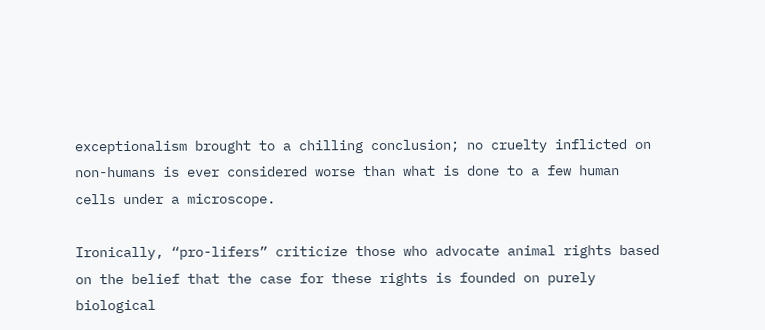exceptionalism brought to a chilling conclusion; no cruelty inflicted on non-humans is ever considered worse than what is done to a few human cells under a microscope.

Ironically, “pro-lifers” criticize those who advocate animal rights based on the belief that the case for these rights is founded on purely biological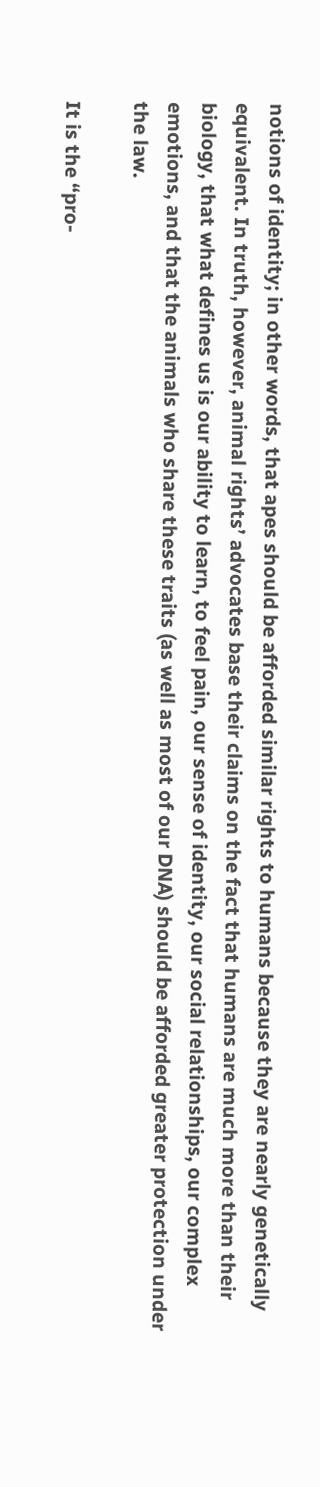notions of identity; in other words, that apes should be afforded similar rights to humans because they are nearly genetically equivalent. In truth, however, animal rights’ advocates base their claims on the fact that humans are much more than their biology, that what defines us is our ability to learn, to feel pain, our sense of identity, our social relationships, our complex emotions, and that the animals who share these traits (as well as most of our DNA) should be afforded greater protection under the law.

It is the “pro-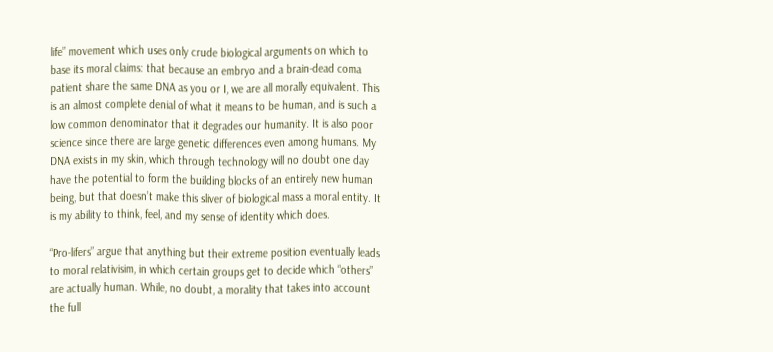life” movement which uses only crude biological arguments on which to base its moral claims: that because an embryo and a brain-dead coma patient share the same DNA as you or I, we are all morally equivalent. This is an almost complete denial of what it means to be human, and is such a low common denominator that it degrades our humanity. It is also poor science since there are large genetic differences even among humans. My DNA exists in my skin, which through technology will no doubt one day have the potential to form the building blocks of an entirely new human being, but that doesn’t make this sliver of biological mass a moral entity. It is my ability to think, feel, and my sense of identity which does.

“Pro-lifers” argue that anything but their extreme position eventually leads to moral relativisim, in which certain groups get to decide which “others” are actually human. While, no doubt, a morality that takes into account the full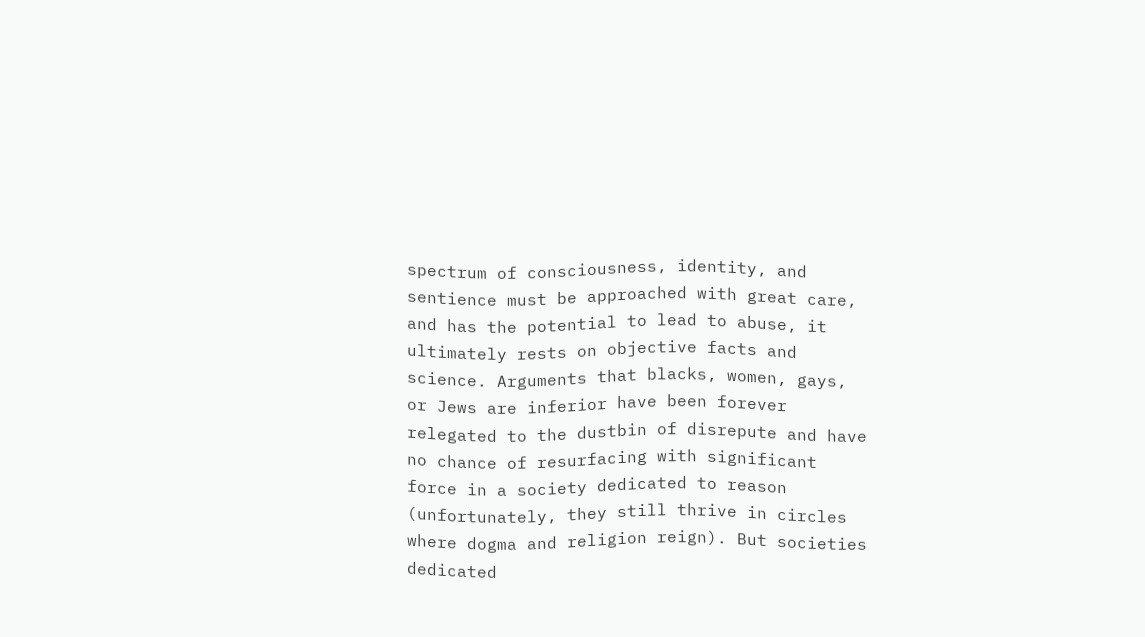spectrum of consciousness, identity, and sentience must be approached with great care, and has the potential to lead to abuse, it ultimately rests on objective facts and science. Arguments that blacks, women, gays, or Jews are inferior have been forever relegated to the dustbin of disrepute and have no chance of resurfacing with significant force in a society dedicated to reason (unfortunately, they still thrive in circles where dogma and religion reign). But societies dedicated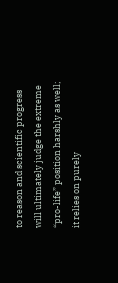to reason and scientific progress will ultimately judge the extreme “pro-life” position harshly as well; it relies on purely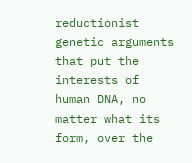reductionist genetic arguments that put the interests of human DNA, no matter what its form, over the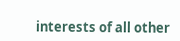interests of all other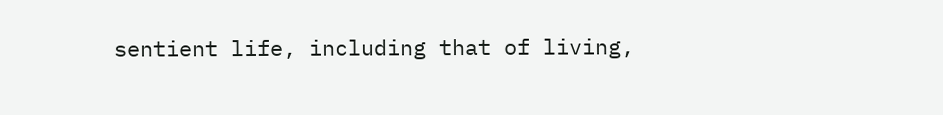sentient life, including that of living,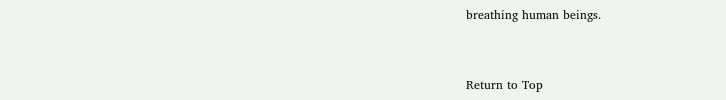breathing human beings.



Return to Top